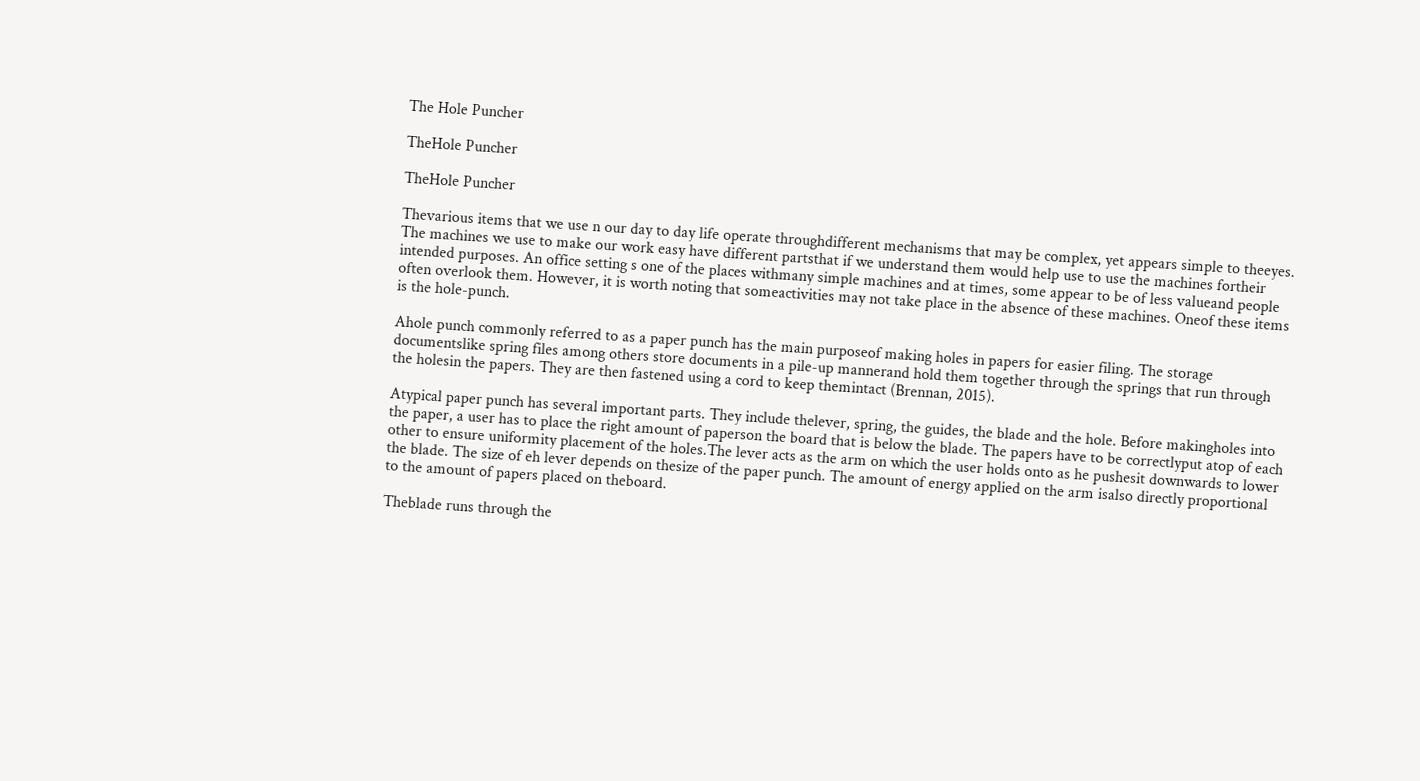The Hole Puncher

TheHole Puncher

TheHole Puncher

Thevarious items that we use n our day to day life operate throughdifferent mechanisms that may be complex, yet appears simple to theeyes. The machines we use to make our work easy have different partsthat if we understand them would help use to use the machines fortheir intended purposes. An office setting s one of the places withmany simple machines and at times, some appear to be of less valueand people often overlook them. However, it is worth noting that someactivities may not take place in the absence of these machines. Oneof these items is the hole-punch.

Ahole punch commonly referred to as a paper punch has the main purposeof making holes in papers for easier filing. The storage documentslike spring files among others store documents in a pile-up mannerand hold them together through the springs that run through the holesin the papers. They are then fastened using a cord to keep themintact (Brennan, 2015).

Atypical paper punch has several important parts. They include thelever, spring, the guides, the blade and the hole. Before makingholes into the paper, a user has to place the right amount of paperson the board that is below the blade. The papers have to be correctlyput atop of each other to ensure uniformity placement of the holes.The lever acts as the arm on which the user holds onto as he pushesit downwards to lower the blade. The size of eh lever depends on thesize of the paper punch. The amount of energy applied on the arm isalso directly proportional to the amount of papers placed on theboard.

Theblade runs through the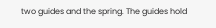two guides and the spring. The guides hold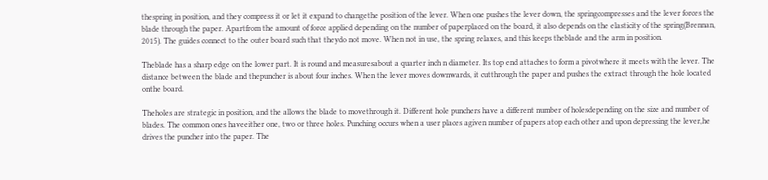thespring in position, and they compress it or let it expand to changethe position of the lever. When one pushes the lever down, the springcompresses and the lever forces the blade through the paper. Apartfrom the amount of force applied depending on the number of paperplaced on the board, it also depends on the elasticity of the spring(Brennan, 2015). The guides connect to the outer board such that theydo not move. When not in use, the spring relaxes, and this keeps theblade and the arm in position.

Theblade has a sharp edge on the lower part. It is round and measuresabout a quarter inch n diameter. Its top end attaches to form a pivotwhere it meets with the lever. The distance between the blade and thepuncher is about four inches. When the lever moves downwards, it cutthrough the paper and pushes the extract through the hole located onthe board.

Theholes are strategic in position, and the allows the blade to movethrough it. Different hole punchers have a different number of holesdepending on the size and number of blades. The common ones haveeither one, two or three holes. Punching occurs when a user places agiven number of papers atop each other and upon depressing the lever,he drives the puncher into the paper. The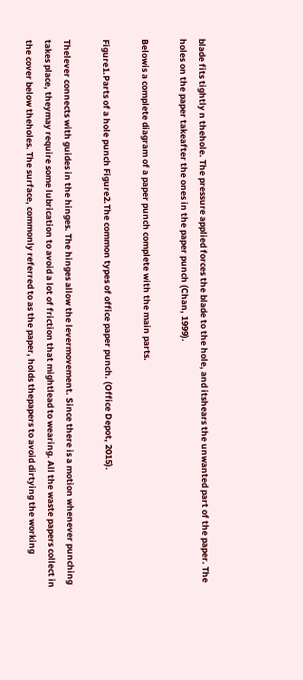blade fits tightly n thehole. The pressure applied forces the blade to the hole, and itshears the unwanted part of the paper. The holes on the paper takeafter the ones in the paper punch (Chan, 1999).

Belowis a complete diagram of a paper punch complete with the main parts.

Figure1.Parts of a hole punch Figure2.The common types of office paper punch. (Office Depot, 2015).

Thelever connects with guides in the hinges. The hinges allow the levermovement. Since there is a motion whenever punching takes place, theymay require some lubrication to avoid a lot of friction that mightlead to wearing. All the waste papers collect in the cover below theholes. The surface, commonly referred to as the paper, holds thepapers to avoid dirtying the working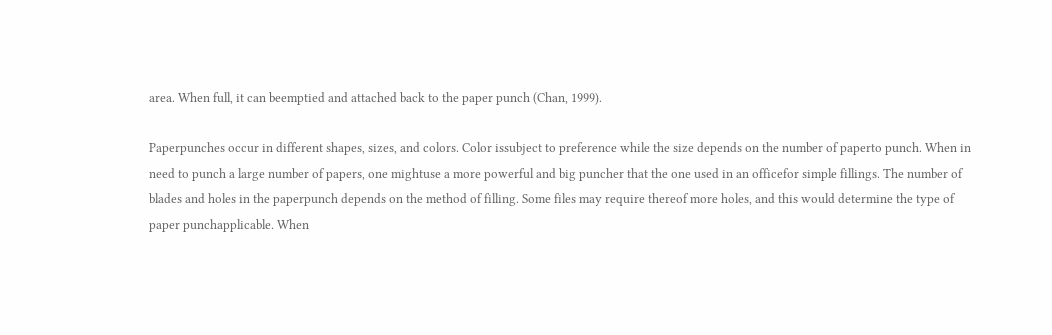area. When full, it can beemptied and attached back to the paper punch (Chan, 1999).

Paperpunches occur in different shapes, sizes, and colors. Color issubject to preference while the size depends on the number of paperto punch. When in need to punch a large number of papers, one mightuse a more powerful and big puncher that the one used in an officefor simple fillings. The number of blades and holes in the paperpunch depends on the method of filling. Some files may require thereof more holes, and this would determine the type of paper punchapplicable. When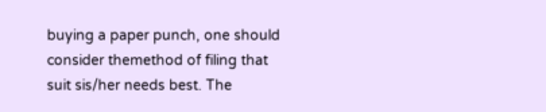buying a paper punch, one should consider themethod of filing that suit sis/her needs best. The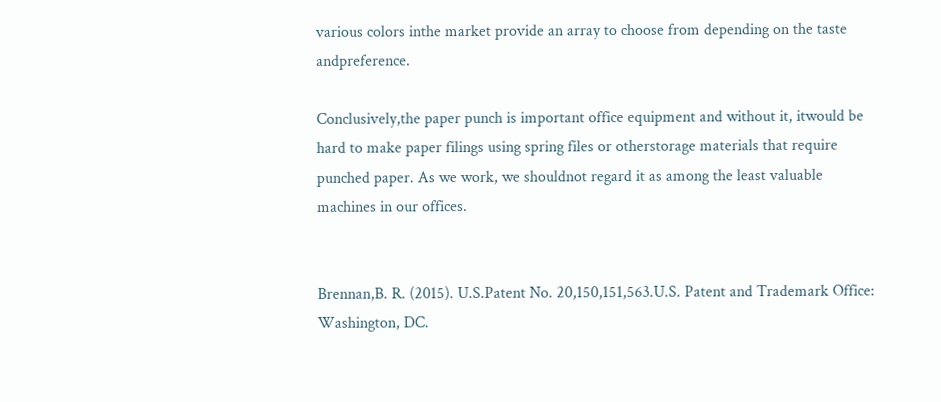various colors inthe market provide an array to choose from depending on the taste andpreference.

Conclusively,the paper punch is important office equipment and without it, itwould be hard to make paper filings using spring files or otherstorage materials that require punched paper. As we work, we shouldnot regard it as among the least valuable machines in our offices.


Brennan,B. R. (2015). U.S.Patent No. 20,150,151,563.U.S. Patent and Trademark Office: Washington, DC.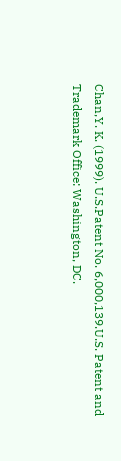Chan,Y. K. (1999). U.S.Patent No. 6,000,139.U.S. Patent and Trademark Office: Washington, DC.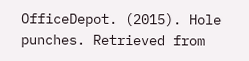OfficeDepot. (2015). Hole punches. Retrieved from